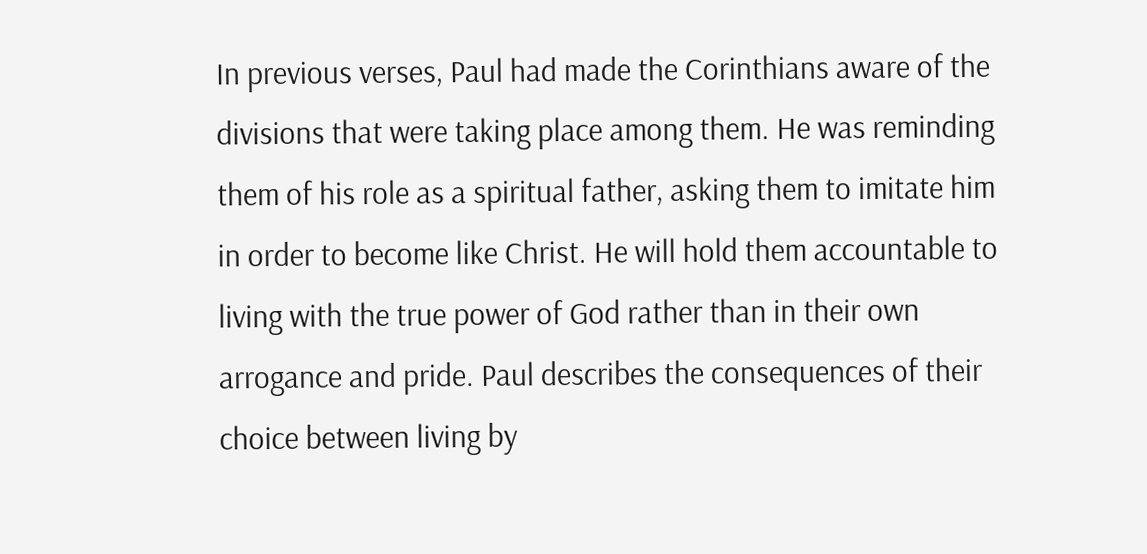In previous verses, Paul had made the Corinthians aware of the divisions that were taking place among them. He was reminding them of his role as a spiritual father, asking them to imitate him in order to become like Christ. He will hold them accountable to living with the true power of God rather than in their own arrogance and pride. Paul describes the consequences of their choice between living by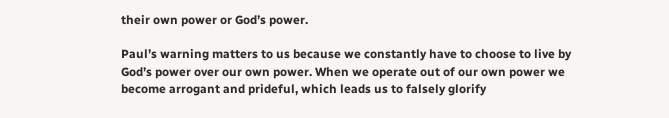their own power or God’s power.

Paul’s warning matters to us because we constantly have to choose to live by God’s power over our own power. When we operate out of our own power we become arrogant and prideful, which leads us to falsely glorify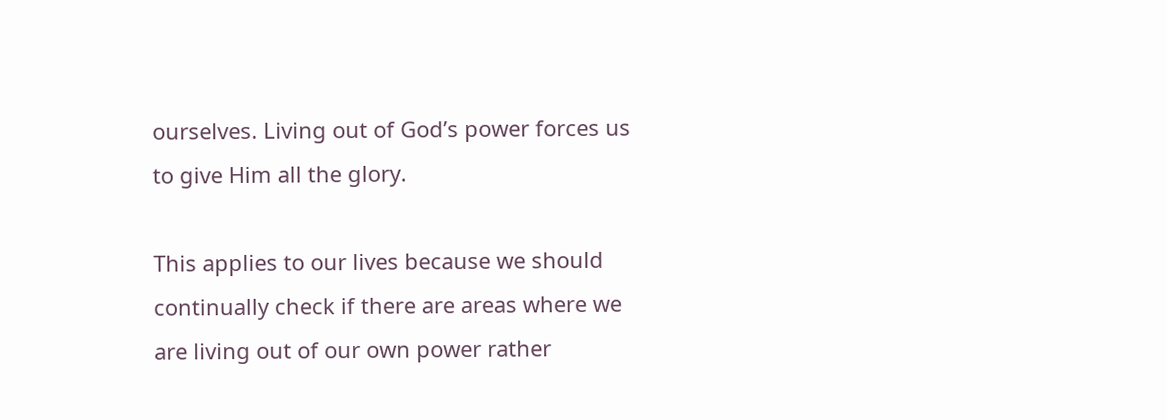ourselves. Living out of God’s power forces us to give Him all the glory.

This applies to our lives because we should continually check if there are areas where we are living out of our own power rather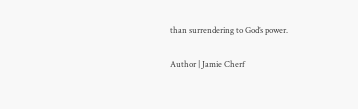than surrendering to God’s power.

Author | Jamie Cherf